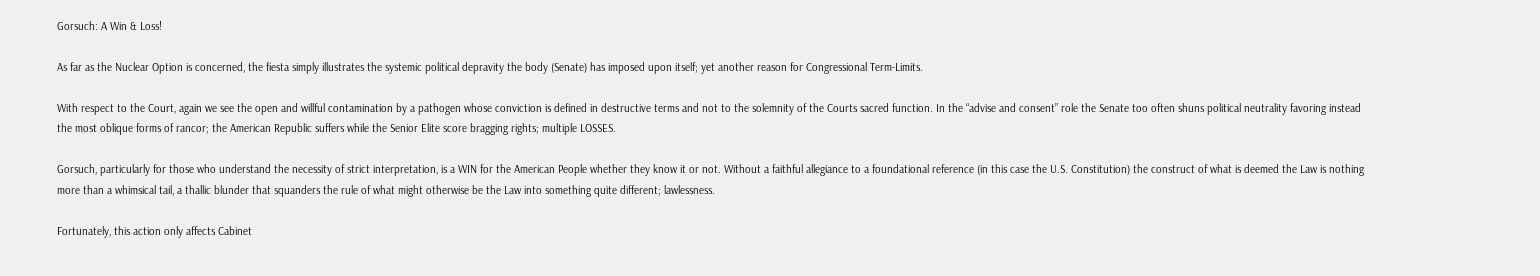Gorsuch: A Win & Loss!

As far as the Nuclear Option is concerned, the fiesta simply illustrates the systemic political depravity the body (Senate) has imposed upon itself; yet another reason for Congressional Term-Limits.

With respect to the Court, again we see the open and willful contamination by a pathogen whose conviction is defined in destructive terms and not to the solemnity of the Courts sacred function. In the “advise and consent” role the Senate too often shuns political neutrality favoring instead the most oblique forms of rancor; the American Republic suffers while the Senior Elite score bragging rights; multiple LOSSES.

Gorsuch, particularly for those who understand the necessity of strict interpretation, is a WIN for the American People whether they know it or not. Without a faithful allegiance to a foundational reference (in this case the U.S. Constitution) the construct of what is deemed the Law is nothing more than a whimsical tail, a thallic blunder that squanders the rule of what might otherwise be the Law into something quite different; lawlessness.

Fortunately, this action only affects Cabinet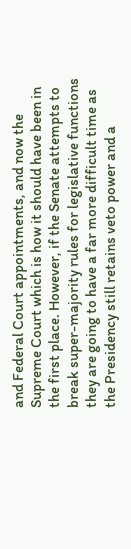and Federal Court appointments, and now the Supreme Court which is how it should have been in the first place. However, if the Senate attempts to break super-majority rules for legislative functions they are going to have a far more difficult time as the Presidency still retains veto power and a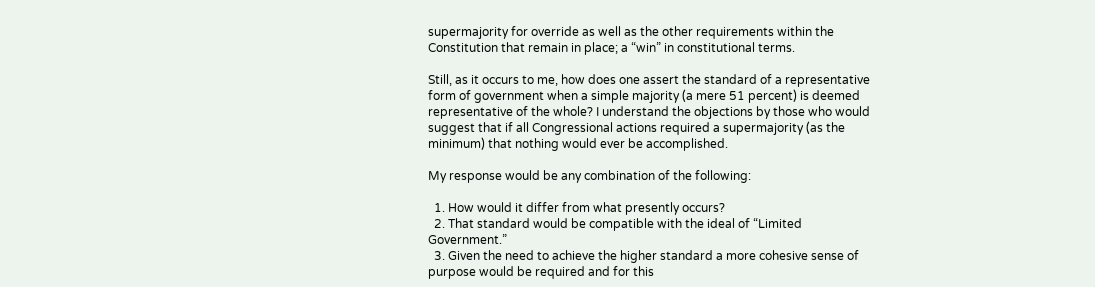supermajority for override as well as the other requirements within the Constitution that remain in place; a “win” in constitutional terms.

Still, as it occurs to me, how does one assert the standard of a representative form of government when a simple majority (a mere 51 percent) is deemed representative of the whole? I understand the objections by those who would suggest that if all Congressional actions required a supermajority (as the minimum) that nothing would ever be accomplished.

My response would be any combination of the following:

  1. How would it differ from what presently occurs?
  2. That standard would be compatible with the ideal of “Limited Government.”
  3. Given the need to achieve the higher standard a more cohesive sense of purpose would be required and for this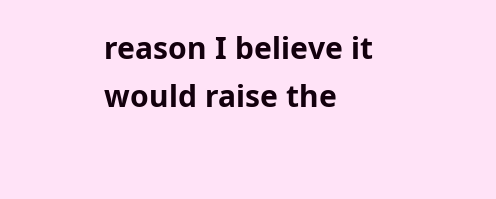reason I believe it would raise the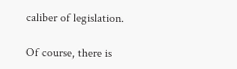caliber of legislation.

Of course, there is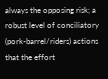always the opposing risk; a robust level of conciliatory (pork-barrel/riders) actions that the effort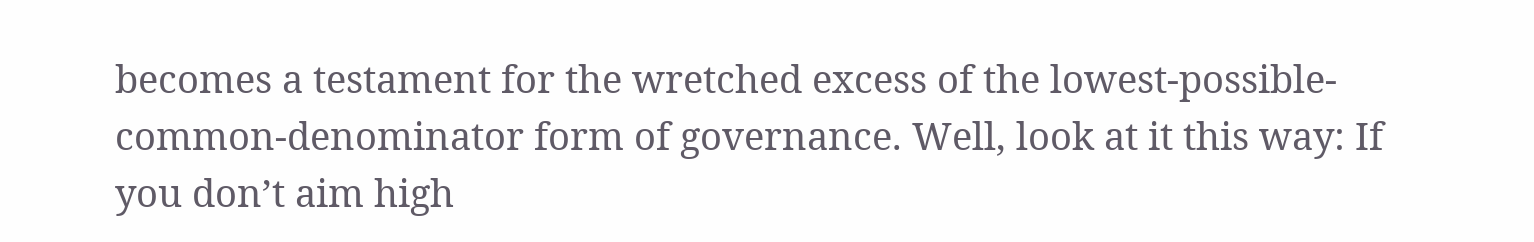becomes a testament for the wretched excess of the lowest-possible-common-denominator form of governance. Well, look at it this way: If you don’t aim high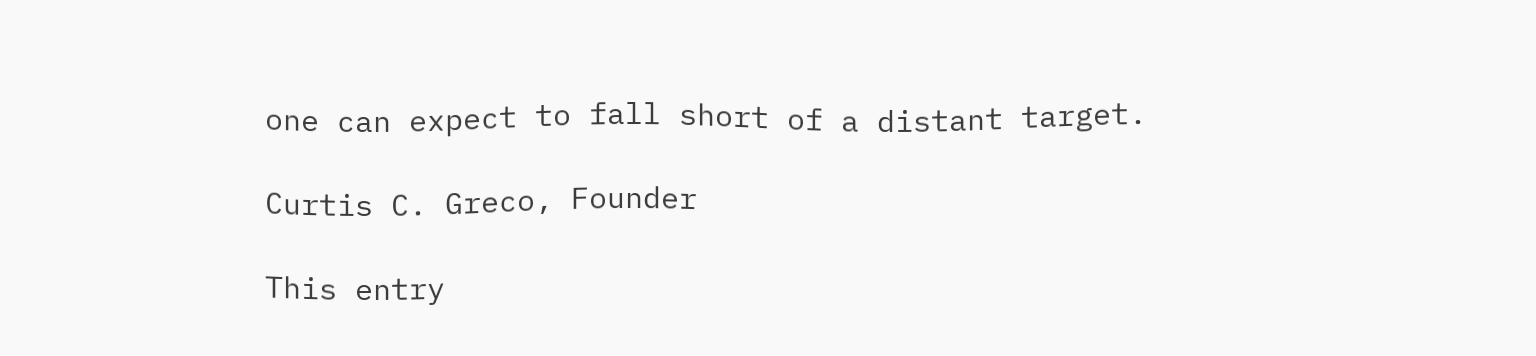one can expect to fall short of a distant target.

Curtis C. Greco, Founder

This entry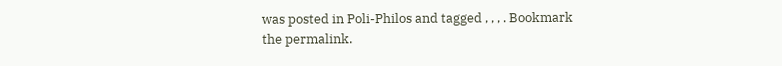was posted in Poli-Philos and tagged , , , . Bookmark the permalink.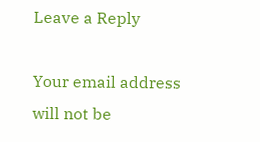Leave a Reply

Your email address will not be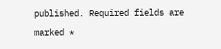published. Required fields are marked *